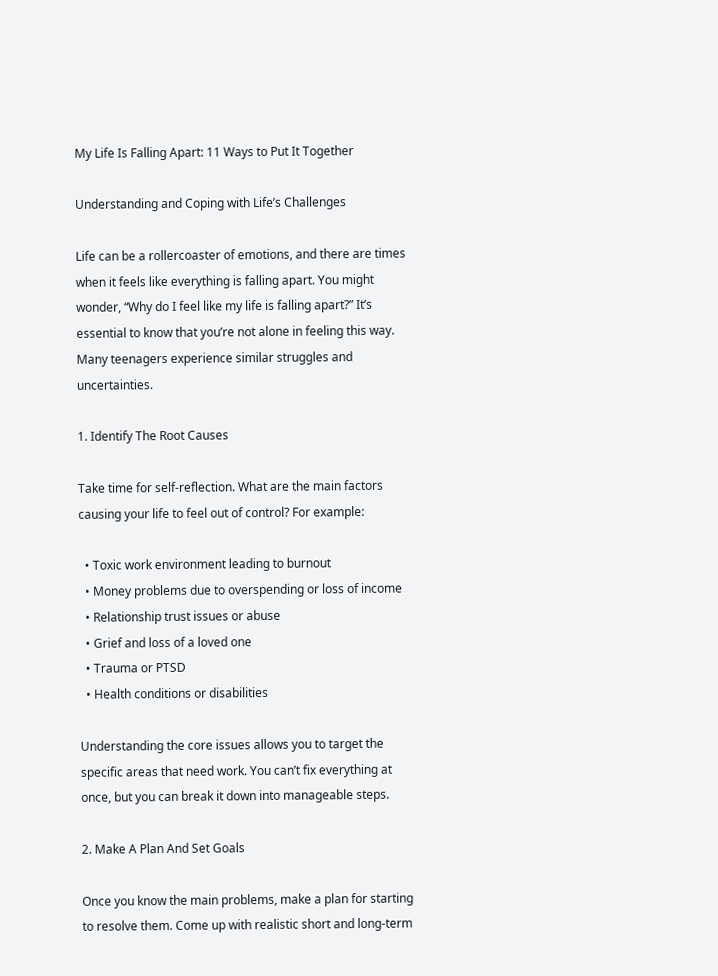My Life Is Falling Apart: 11 Ways to Put It Together

Understanding and Coping with Life’s Challenges

Life can be a rollercoaster of emotions, and there are times when it feels like everything is falling apart. You might wonder, “Why do I feel like my life is falling apart?” It’s essential to know that you’re not alone in feeling this way. Many teenagers experience similar struggles and uncertainties.

1. Identify The Root Causes

Take time for self-reflection. What are the main factors causing your life to feel out of control? For example:

  • Toxic work environment leading to burnout
  • Money problems due to overspending or loss of income
  • Relationship trust issues or abuse
  • Grief and loss of a loved one
  • Trauma or PTSD
  • Health conditions or disabilities

Understanding the core issues allows you to target the specific areas that need work. You can’t fix everything at once, but you can break it down into manageable steps.

2. Make A Plan And Set Goals

Once you know the main problems, make a plan for starting to resolve them. Come up with realistic short and long-term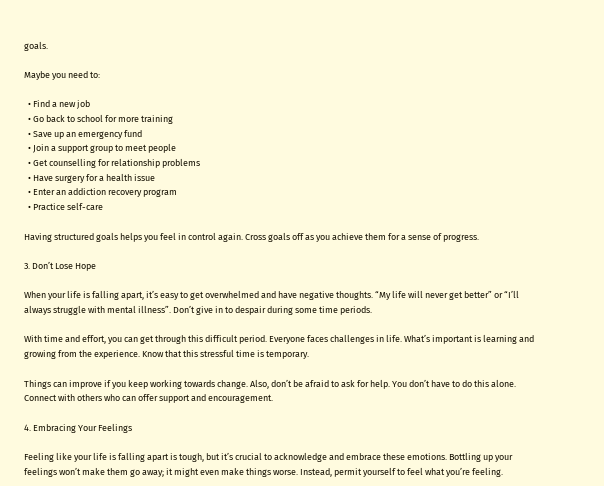goals.

Maybe you need to:

  • Find a new job
  • Go back to school for more training
  • Save up an emergency fund
  • Join a support group to meet people
  • Get counselling for relationship problems
  • Have surgery for a health issue
  • Enter an addiction recovery program
  • Practice self-care

Having structured goals helps you feel in control again. Cross goals off as you achieve them for a sense of progress.

3. Don’t Lose Hope

When your life is falling apart, it’s easy to get overwhelmed and have negative thoughts. “My life will never get better” or “I’ll always struggle with mental illness”. Don’t give in to despair during some time periods.

With time and effort, you can get through this difficult period. Everyone faces challenges in life. What’s important is learning and growing from the experience. Know that this stressful time is temporary.

Things can improve if you keep working towards change. Also, don’t be afraid to ask for help. You don’t have to do this alone. Connect with others who can offer support and encouragement.

4. Embracing Your Feelings

Feeling like your life is falling apart is tough, but it’s crucial to acknowledge and embrace these emotions. Bottling up your feelings won’t make them go away; it might even make things worse. Instead, permit yourself to feel what you’re feeling.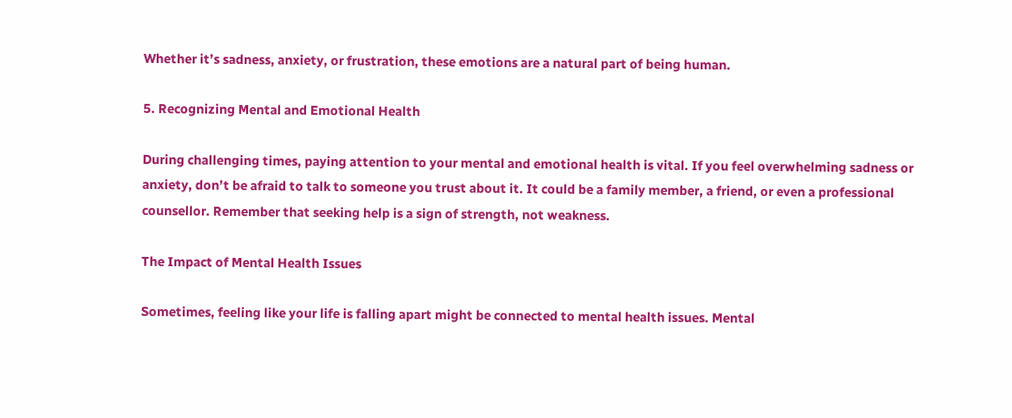Whether it’s sadness, anxiety, or frustration, these emotions are a natural part of being human.

5. Recognizing Mental and Emotional Health

During challenging times, paying attention to your mental and emotional health is vital. If you feel overwhelming sadness or anxiety, don’t be afraid to talk to someone you trust about it. It could be a family member, a friend, or even a professional counsellor. Remember that seeking help is a sign of strength, not weakness.

The Impact of Mental Health Issues

Sometimes, feeling like your life is falling apart might be connected to mental health issues. Mental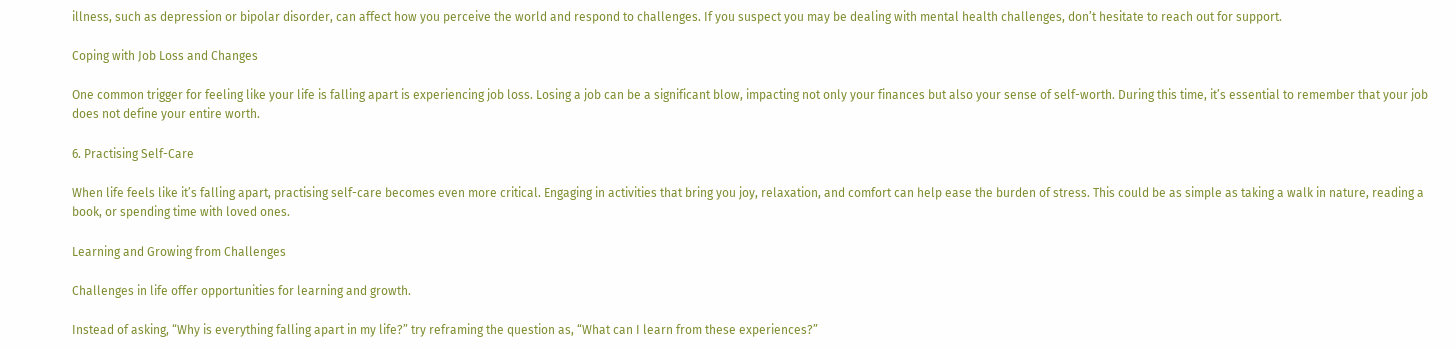illness, such as depression or bipolar disorder, can affect how you perceive the world and respond to challenges. If you suspect you may be dealing with mental health challenges, don’t hesitate to reach out for support.

Coping with Job Loss and Changes

One common trigger for feeling like your life is falling apart is experiencing job loss. Losing a job can be a significant blow, impacting not only your finances but also your sense of self-worth. During this time, it’s essential to remember that your job does not define your entire worth.

6. Practising Self-Care

When life feels like it’s falling apart, practising self-care becomes even more critical. Engaging in activities that bring you joy, relaxation, and comfort can help ease the burden of stress. This could be as simple as taking a walk in nature, reading a book, or spending time with loved ones.

Learning and Growing from Challenges

Challenges in life offer opportunities for learning and growth.

Instead of asking, “Why is everything falling apart in my life?” try reframing the question as, “What can I learn from these experiences?”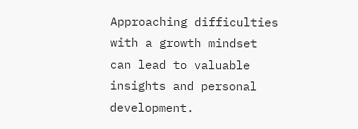Approaching difficulties with a growth mindset can lead to valuable insights and personal development.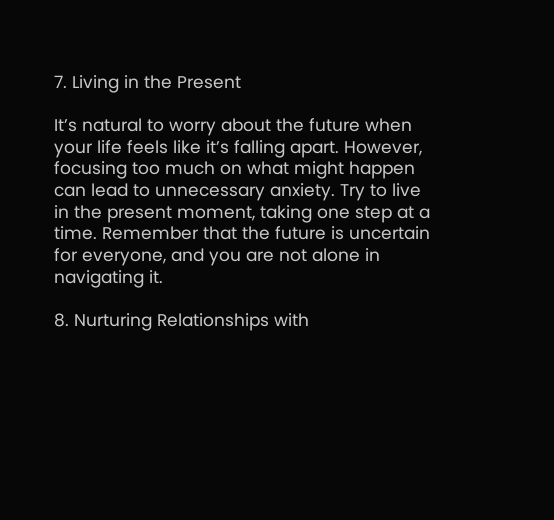7. Living in the Present

It’s natural to worry about the future when your life feels like it’s falling apart. However, focusing too much on what might happen can lead to unnecessary anxiety. Try to live in the present moment, taking one step at a time. Remember that the future is uncertain for everyone, and you are not alone in navigating it.

8. Nurturing Relationships with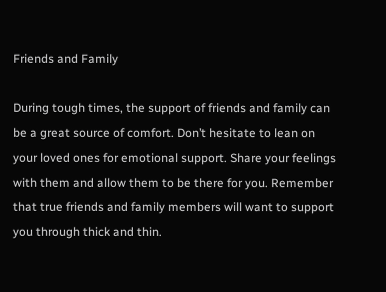Friends and Family

During tough times, the support of friends and family can be a great source of comfort. Don’t hesitate to lean on your loved ones for emotional support. Share your feelings with them and allow them to be there for you. Remember that true friends and family members will want to support you through thick and thin.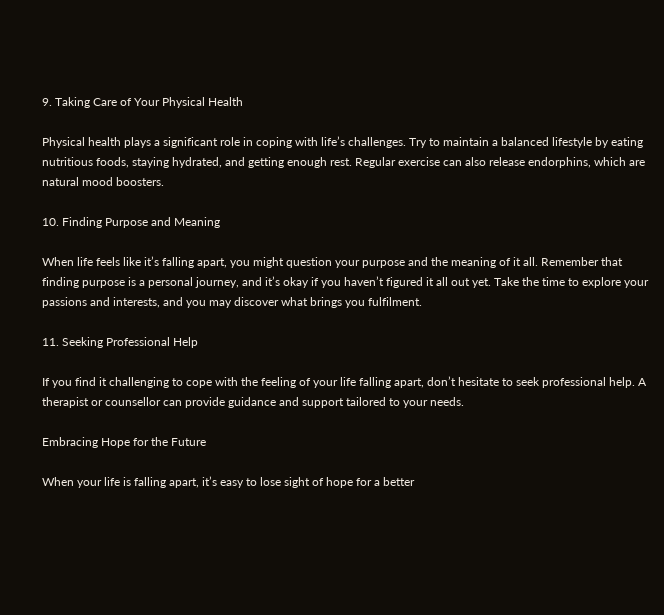9. Taking Care of Your Physical Health

Physical health plays a significant role in coping with life’s challenges. Try to maintain a balanced lifestyle by eating nutritious foods, staying hydrated, and getting enough rest. Regular exercise can also release endorphins, which are natural mood boosters.

10. Finding Purpose and Meaning

When life feels like it’s falling apart, you might question your purpose and the meaning of it all. Remember that finding purpose is a personal journey, and it’s okay if you haven’t figured it all out yet. Take the time to explore your passions and interests, and you may discover what brings you fulfilment.

11. Seeking Professional Help

If you find it challenging to cope with the feeling of your life falling apart, don’t hesitate to seek professional help. A therapist or counsellor can provide guidance and support tailored to your needs.

Embracing Hope for the Future

When your life is falling apart, it’s easy to lose sight of hope for a better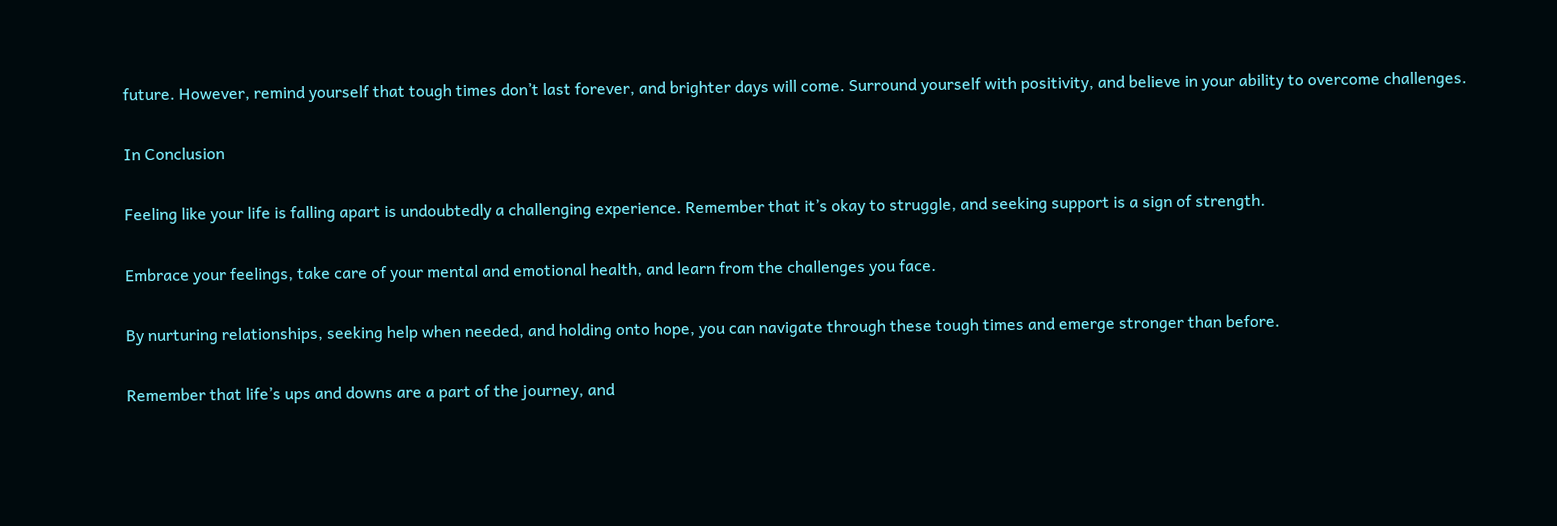future. However, remind yourself that tough times don’t last forever, and brighter days will come. Surround yourself with positivity, and believe in your ability to overcome challenges.

In Conclusion

Feeling like your life is falling apart is undoubtedly a challenging experience. Remember that it’s okay to struggle, and seeking support is a sign of strength.

Embrace your feelings, take care of your mental and emotional health, and learn from the challenges you face.

By nurturing relationships, seeking help when needed, and holding onto hope, you can navigate through these tough times and emerge stronger than before.

Remember that life’s ups and downs are a part of the journey, and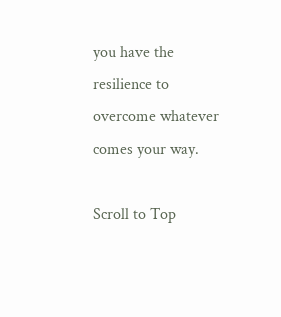you have the resilience to overcome whatever comes your way.

Scroll to Top